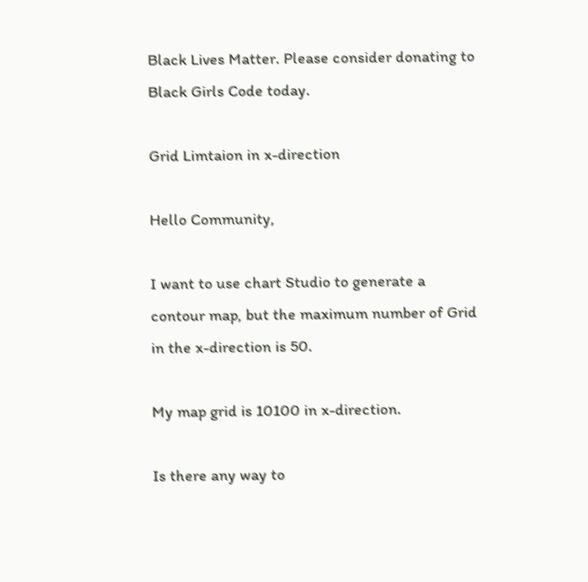Black Lives Matter. Please consider donating to Black Girls Code today.

Grid Limtaion in x-direction

Hello Community,

I want to use chart Studio to generate a contour map, but the maximum number of Grid in the x-direction is 50.

My map grid is 10100 in x-direction.

Is there any way to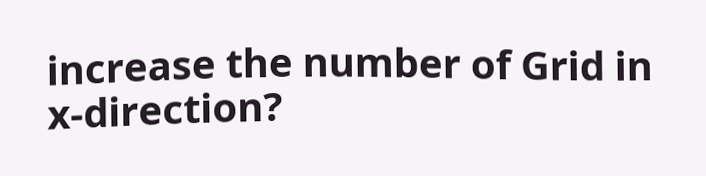increase the number of Grid in x-direction?